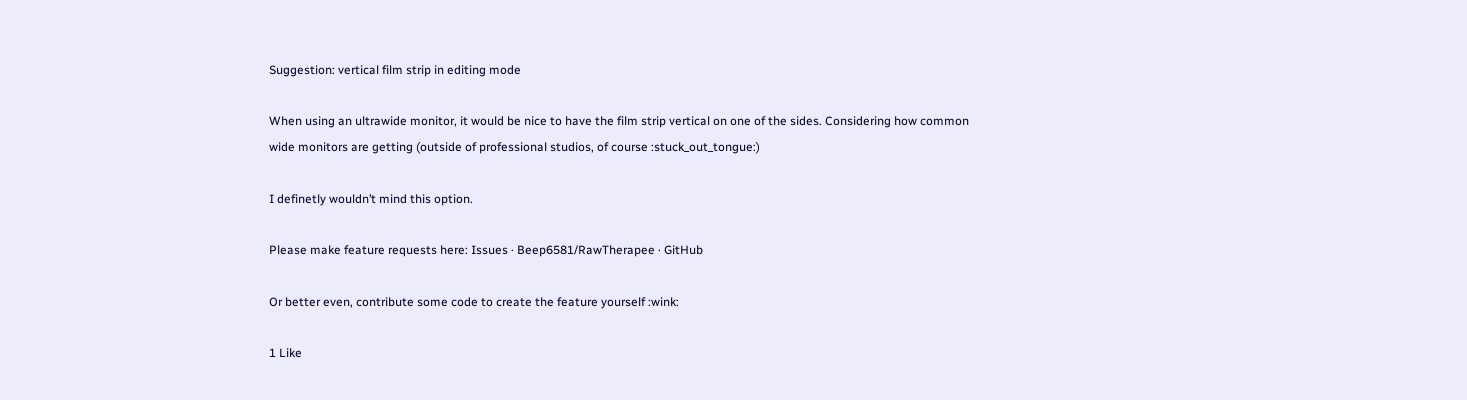Suggestion: vertical film strip in editing mode

When using an ultrawide monitor, it would be nice to have the film strip vertical on one of the sides. Considering how common wide monitors are getting (outside of professional studios, of course :stuck_out_tongue:)

I definetly wouldn’t mind this option.

Please make feature requests here: Issues · Beep6581/RawTherapee · GitHub

Or better even, contribute some code to create the feature yourself :wink:

1 Like